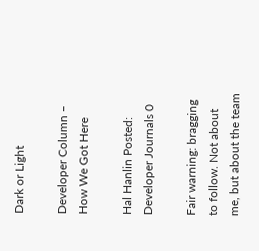Dark or Light

Developer Column – How We Got Here

Hal Hanlin Posted:
Developer Journals 0

Fair warning: bragging to follow. Not about me, but about the team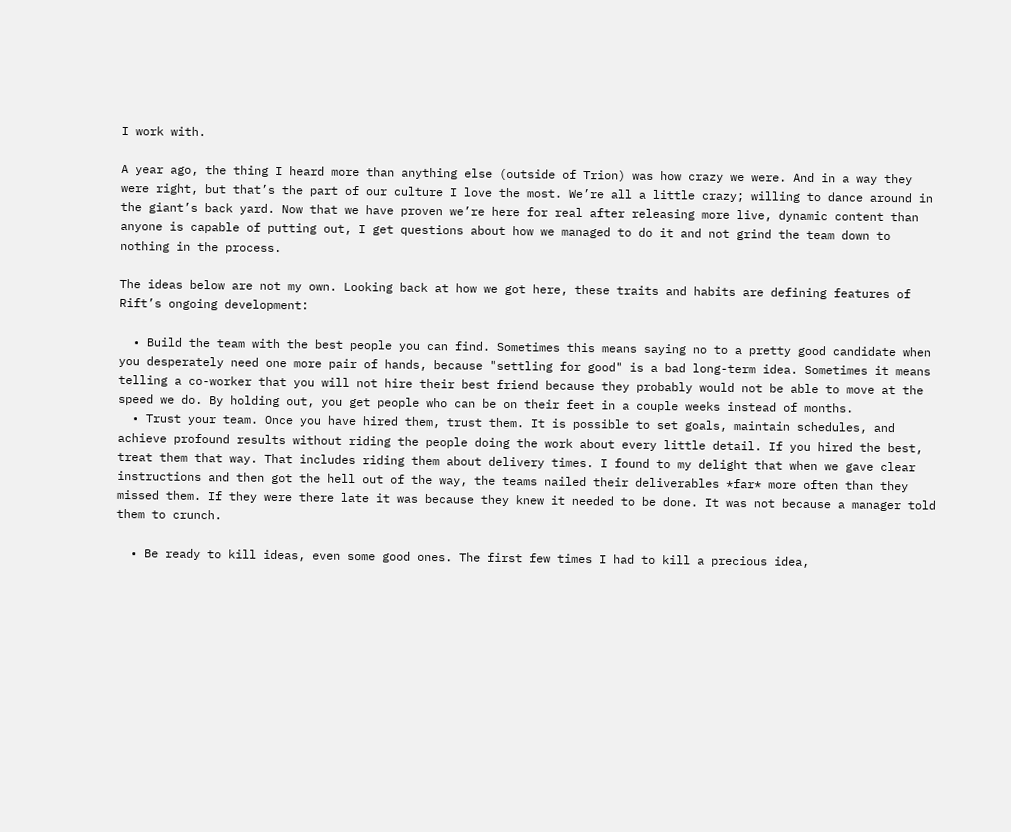I work with.

A year ago, the thing I heard more than anything else (outside of Trion) was how crazy we were. And in a way they were right, but that’s the part of our culture I love the most. We’re all a little crazy; willing to dance around in the giant’s back yard. Now that we have proven we’re here for real after releasing more live, dynamic content than anyone is capable of putting out, I get questions about how we managed to do it and not grind the team down to nothing in the process.

The ideas below are not my own. Looking back at how we got here, these traits and habits are defining features of Rift’s ongoing development:

  • Build the team with the best people you can find. Sometimes this means saying no to a pretty good candidate when you desperately need one more pair of hands, because "settling for good" is a bad long-term idea. Sometimes it means telling a co-worker that you will not hire their best friend because they probably would not be able to move at the speed we do. By holding out, you get people who can be on their feet in a couple weeks instead of months.
  • Trust your team. Once you have hired them, trust them. It is possible to set goals, maintain schedules, and achieve profound results without riding the people doing the work about every little detail. If you hired the best, treat them that way. That includes riding them about delivery times. I found to my delight that when we gave clear instructions and then got the hell out of the way, the teams nailed their deliverables *far* more often than they missed them. If they were there late it was because they knew it needed to be done. It was not because a manager told them to crunch.

  • Be ready to kill ideas, even some good ones. The first few times I had to kill a precious idea,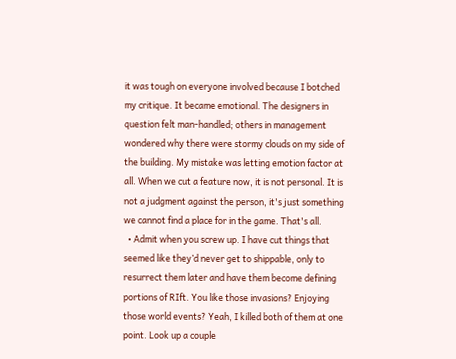it was tough on everyone involved because I botched my critique. It became emotional. The designers in question felt man-handled; others in management wondered why there were stormy clouds on my side of the building. My mistake was letting emotion factor at all. When we cut a feature now, it is not personal. It is not a judgment against the person, it's just something we cannot find a place for in the game. That's all.
  • Admit when you screw up. I have cut things that seemed like they’d never get to shippable, only to resurrect them later and have them become defining portions of RIft. You like those invasions? Enjoying those world events? Yeah, I killed both of them at one point. Look up a couple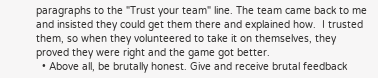paragraphs to the "Trust your team" line. The team came back to me and insisted they could get them there and explained how.  I trusted them, so when they volunteered to take it on themselves, they proved they were right and the game got better.
  • Above all, be brutally honest. Give and receive brutal feedback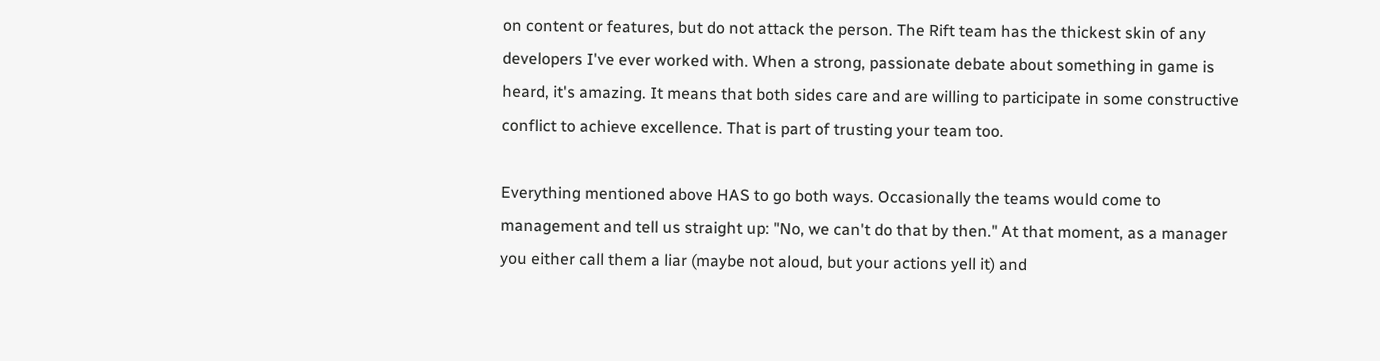on content or features, but do not attack the person. The Rift team has the thickest skin of any developers I've ever worked with. When a strong, passionate debate about something in game is heard, it's amazing. It means that both sides care and are willing to participate in some constructive conflict to achieve excellence. That is part of trusting your team too.

Everything mentioned above HAS to go both ways. Occasionally the teams would come to management and tell us straight up: "No, we can't do that by then." At that moment, as a manager you either call them a liar (maybe not aloud, but your actions yell it) and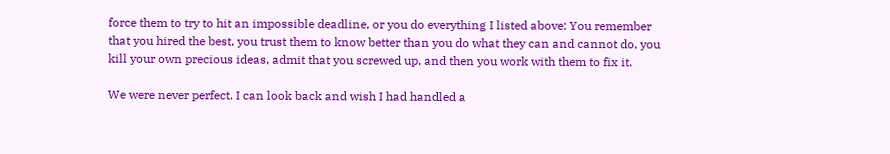force them to try to hit an impossible deadline, or you do everything I listed above: You remember that you hired the best, you trust them to know better than you do what they can and cannot do, you kill your own precious ideas, admit that you screwed up, and then you work with them to fix it.

We were never perfect. I can look back and wish I had handled a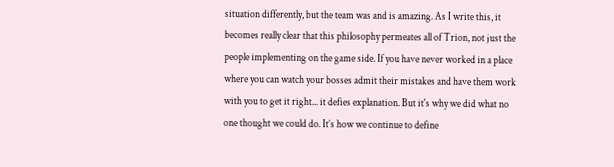situation differently, but the team was and is amazing. As I write this, it becomes really clear that this philosophy permeates all of Trion, not just the people implementing on the game side. If you have never worked in a place where you can watch your bosses admit their mistakes and have them work with you to get it right... it defies explanation. But it's why we did what no one thought we could do. It’s how we continue to define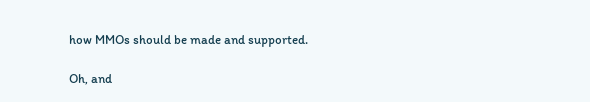how MMOs should be made and supported.

Oh, and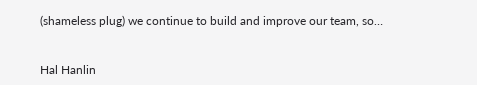(shameless plug) we continue to build and improve our team, so…


Hal Hanlin